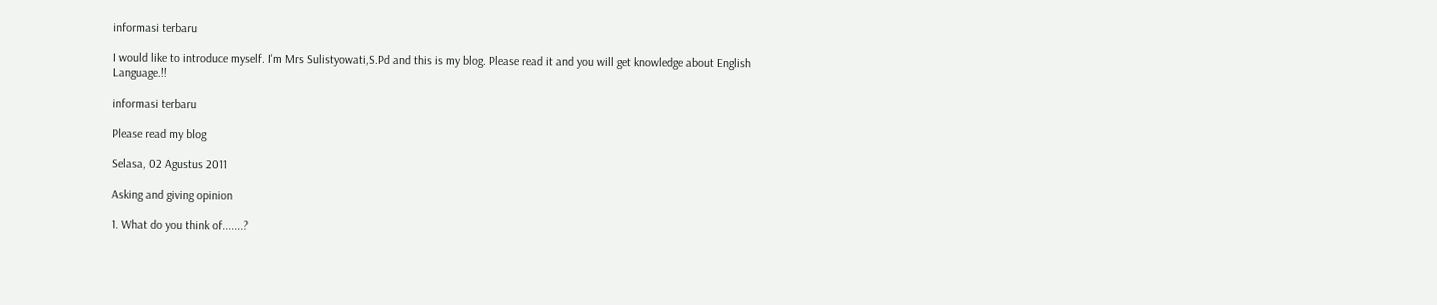informasi terbaru

I would like to introduce myself. I'm Mrs Sulistyowati,S.Pd and this is my blog. Please read it and you will get knowledge about English Language.!!

informasi terbaru

Please read my blog

Selasa, 02 Agustus 2011

Asking and giving opinion

1. What do you think of.......?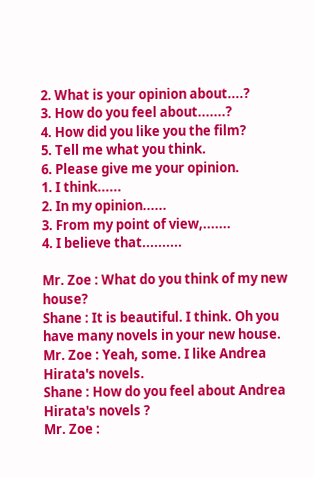2. What is your opinion about....?
3. How do you feel about.......?
4. How did you like you the film?
5. Tell me what you think.
6. Please give me your opinion.
1. I think......
2. In my opinion......
3. From my point of view,.......
4. I believe that..........

Mr. Zoe : What do you think of my new house?
Shane : It is beautiful. I think. Oh you have many novels in your new house.
Mr. Zoe : Yeah, some. I like Andrea Hirata's novels.
Shane : How do you feel about Andrea Hirata's novels ?
Mr. Zoe :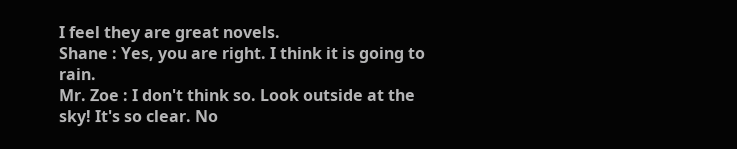I feel they are great novels.
Shane : Yes, you are right. I think it is going to rain.
Mr. Zoe : I don't think so. Look outside at the sky! It's so clear. No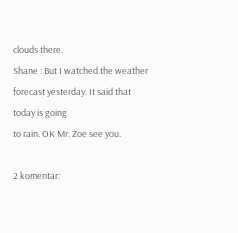clouds there.
Shane : But I watched the weather forecast yesterday. It said that today is going
to rain. OK Mr. Zoe see you.

2 komentar: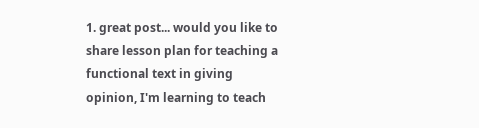1. great post... would you like to share lesson plan for teaching a functional text in giving opinion, I'm learning to teach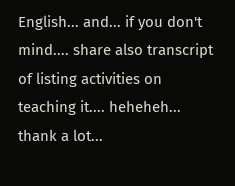English... and... if you don't mind.... share also transcript of listing activities on teaching it.... heheheh... thank a lot...